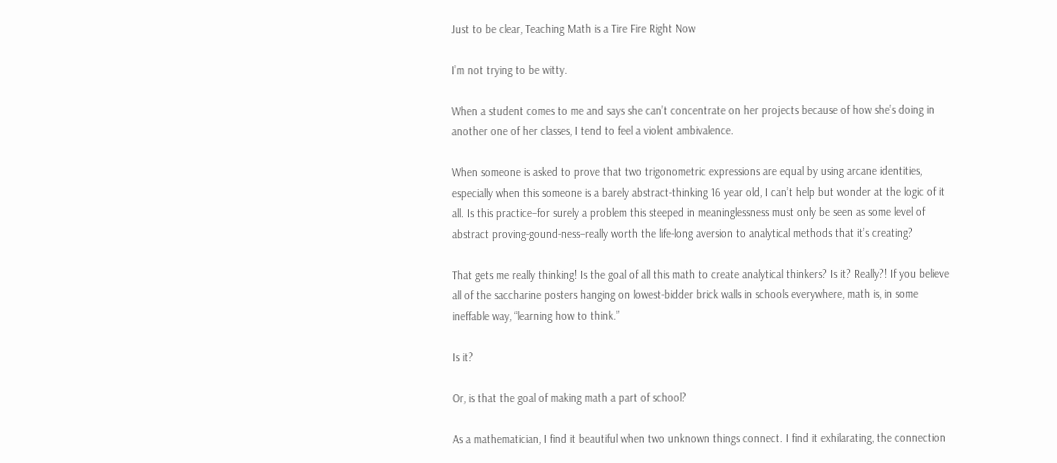Just to be clear, Teaching Math is a Tire Fire Right Now

I’m not trying to be witty.

When a student comes to me and says she can’t concentrate on her projects because of how she’s doing in another one of her classes, I tend to feel a violent ambivalence.

When someone is asked to prove that two trigonometric expressions are equal by using arcane identities, especially when this someone is a barely abstract-thinking 16 year old, I can’t help but wonder at the logic of it all. Is this practice–for surely a problem this steeped in meaninglessness must only be seen as some level of abstract proving-gound-ness–really worth the life-long aversion to analytical methods that it’s creating?

That gets me really thinking! Is the goal of all this math to create analytical thinkers? Is it? Really?! If you believe all of the saccharine posters hanging on lowest-bidder brick walls in schools everywhere, math is, in some ineffable way, “learning how to think.”

Is it?

Or, is that the goal of making math a part of school?

As a mathematician, I find it beautiful when two unknown things connect. I find it exhilarating, the connection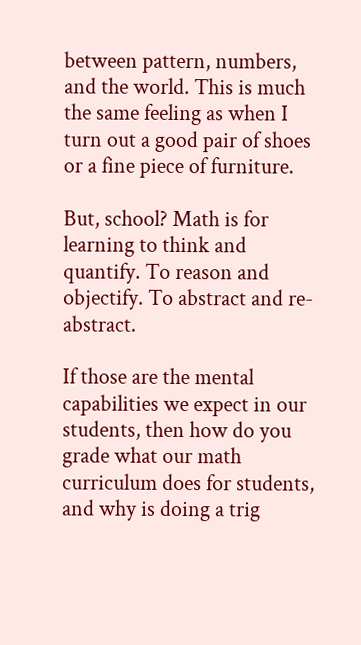between pattern, numbers, and the world. This is much the same feeling as when I turn out a good pair of shoes or a fine piece of furniture.

But, school? Math is for learning to think and quantify. To reason and objectify. To abstract and re-abstract.

If those are the mental capabilities we expect in our students, then how do you grade what our math curriculum does for students, and why is doing a trig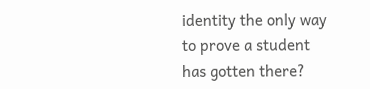identity the only way to prove a student has gotten there?